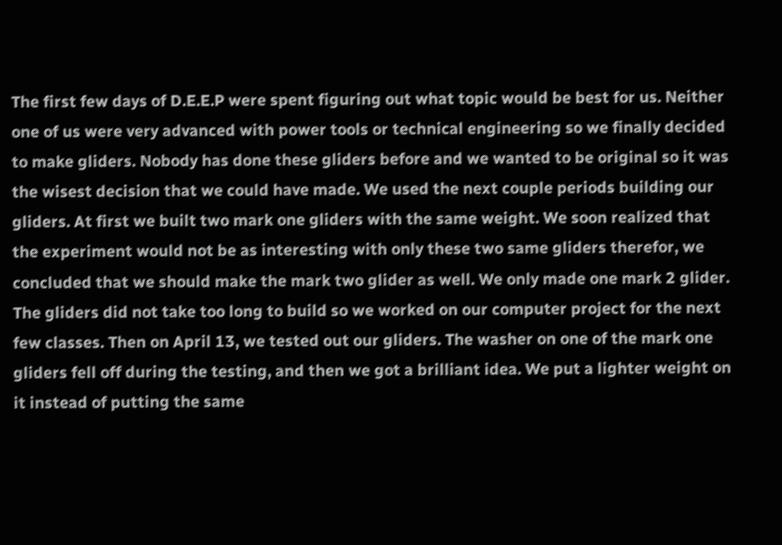The first few days of D.E.E.P were spent figuring out what topic would be best for us. Neither one of us were very advanced with power tools or technical engineering so we finally decided to make gliders. Nobody has done these gliders before and we wanted to be original so it was the wisest decision that we could have made. We used the next couple periods building our gliders. At first we built two mark one gliders with the same weight. We soon realized that the experiment would not be as interesting with only these two same gliders therefor, we concluded that we should make the mark two glider as well. We only made one mark 2 glider. The gliders did not take too long to build so we worked on our computer project for the next few classes. Then on April 13, we tested out our gliders. The washer on one of the mark one gliders fell off during the testing, and then we got a brilliant idea. We put a lighter weight on it instead of putting the same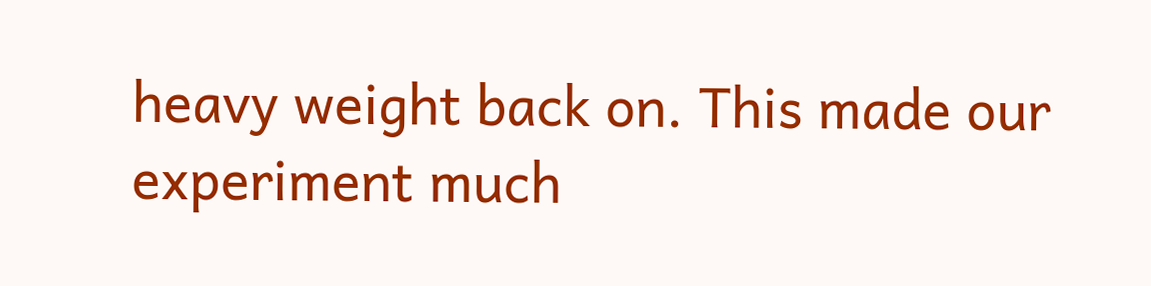heavy weight back on. This made our experiment much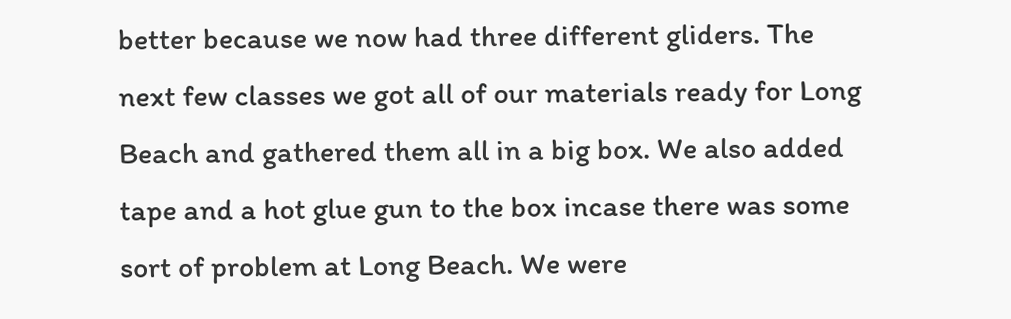better because we now had three different gliders. The next few classes we got all of our materials ready for Long Beach and gathered them all in a big box. We also added tape and a hot glue gun to the box incase there was some sort of problem at Long Beach. We were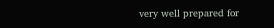very well prepared for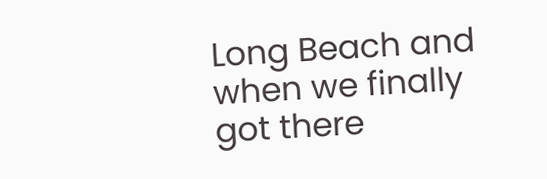Long Beach and when we finally got there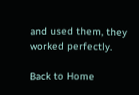and used them, they worked perfectly.

Back to Home